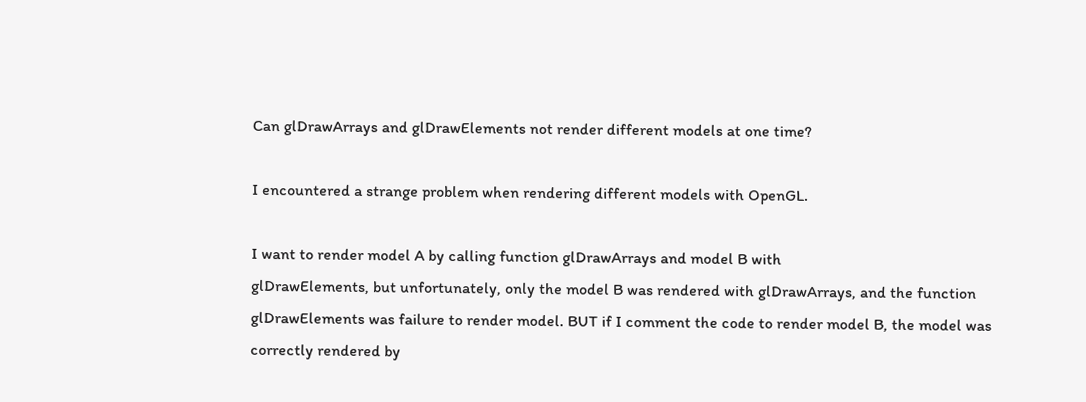Can glDrawArrays and glDrawElements not render different models at one time?

I encountered a strange problem when rendering different models with OpenGL.

I want to render model A by calling function glDrawArrays and model B with
glDrawElements, but unfortunately, only the model B was rendered with glDrawArrays, and the function glDrawElements was failure to render model. BUT if I comment the code to render model B, the model was correctly rendered by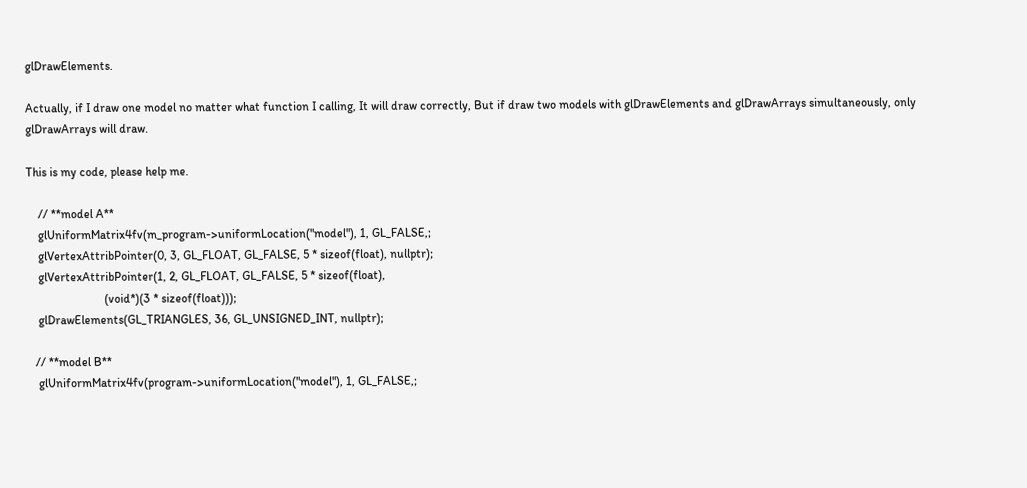glDrawElements.

Actually, if I draw one model no matter what function I calling, It will draw correctly, But if draw two models with glDrawElements and glDrawArrays simultaneously, only glDrawArrays will draw.

This is my code, please help me.

    // **model A**
    glUniformMatrix4fv(m_program->uniformLocation("model"), 1, GL_FALSE,;
    glVertexAttribPointer(0, 3, GL_FLOAT, GL_FALSE, 5 * sizeof(float), nullptr);
    glVertexAttribPointer(1, 2, GL_FLOAT, GL_FALSE, 5 * sizeof(float),
                          (void*)(3 * sizeof(float)));
    glDrawElements(GL_TRIANGLES, 36, GL_UNSIGNED_INT, nullptr);

   // **model B**
    glUniformMatrix4fv(program->uniformLocation("model"), 1, GL_FALSE,;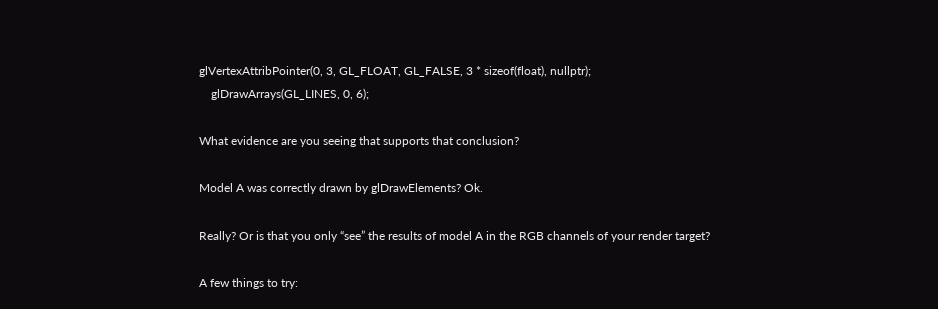glVertexAttribPointer(0, 3, GL_FLOAT, GL_FALSE, 3 * sizeof(float), nullptr);
    glDrawArrays(GL_LINES, 0, 6);

What evidence are you seeing that supports that conclusion?

Model A was correctly drawn by glDrawElements? Ok.

Really? Or is that you only “see” the results of model A in the RGB channels of your render target?

A few things to try: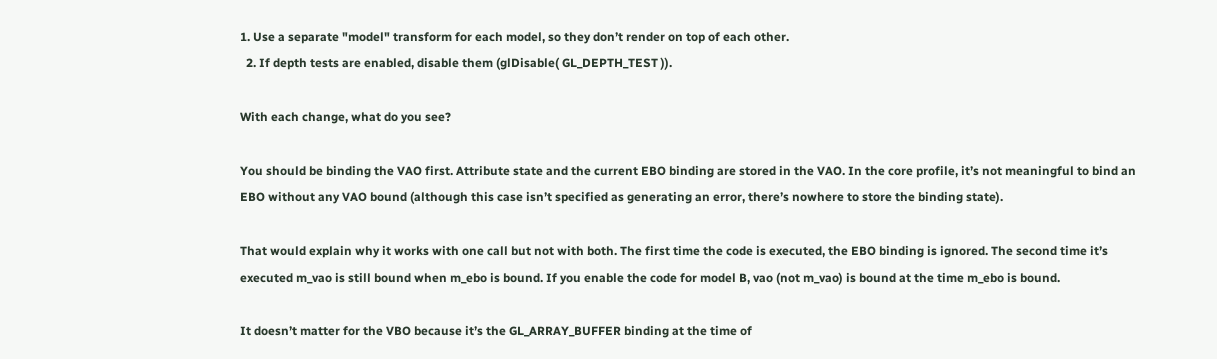1. Use a separate "model" transform for each model, so they don’t render on top of each other.
  2. If depth tests are enabled, disable them (glDisable( GL_DEPTH_TEST )).

With each change, what do you see?

You should be binding the VAO first. Attribute state and the current EBO binding are stored in the VAO. In the core profile, it’s not meaningful to bind an EBO without any VAO bound (although this case isn’t specified as generating an error, there’s nowhere to store the binding state).

That would explain why it works with one call but not with both. The first time the code is executed, the EBO binding is ignored. The second time it’s executed m_vao is still bound when m_ebo is bound. If you enable the code for model B, vao (not m_vao) is bound at the time m_ebo is bound.

It doesn’t matter for the VBO because it’s the GL_ARRAY_BUFFER binding at the time of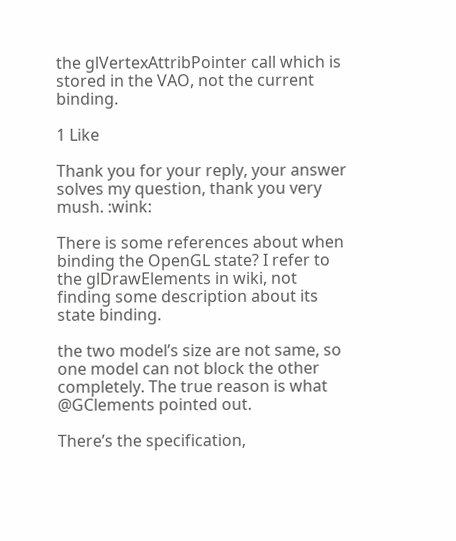the glVertexAttribPointer call which is stored in the VAO, not the current binding.

1 Like

Thank you for your reply, your answer solves my question, thank you very mush. :wink:

There is some references about when binding the OpenGL state? I refer to the glDrawElements in wiki, not finding some description about its state binding.

the two model’s size are not same, so one model can not block the other completely. The true reason is what @GClements pointed out.

There’s the specification,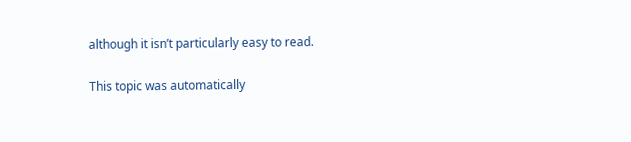although it isn’t particularly easy to read.

This topic was automatically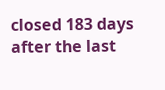closed 183 days after the last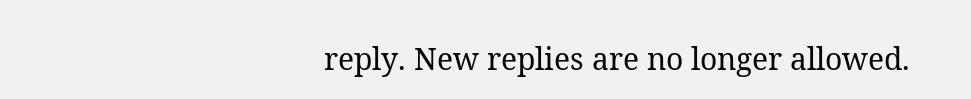reply. New replies are no longer allowed.